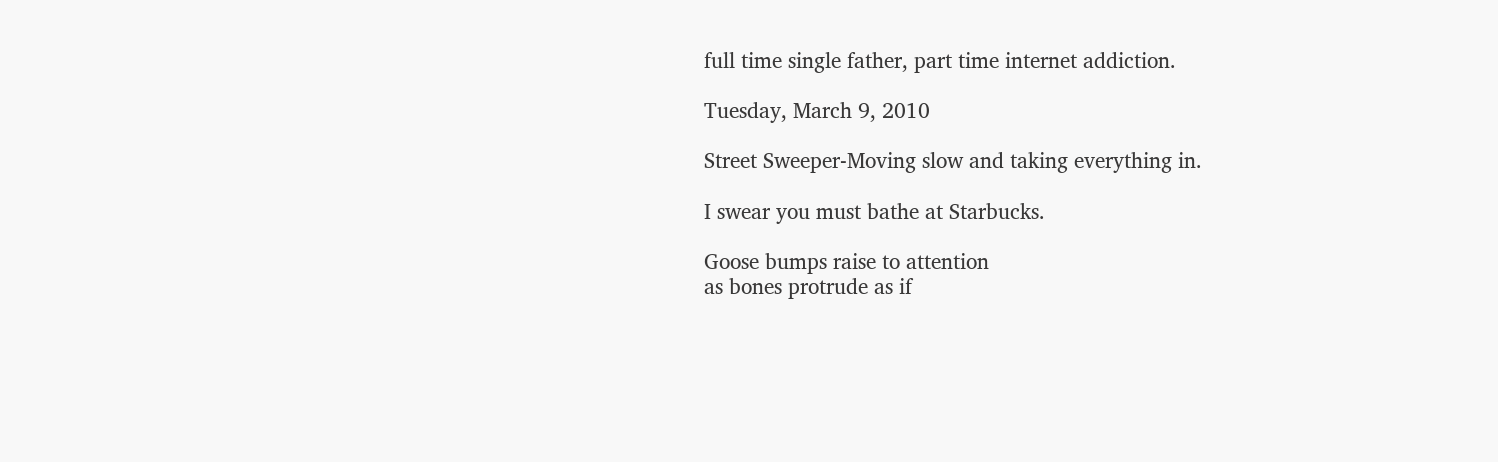full time single father, part time internet addiction.

Tuesday, March 9, 2010

Street Sweeper-Moving slow and taking everything in.

I swear you must bathe at Starbucks.

Goose bumps raise to attention
as bones protrude as if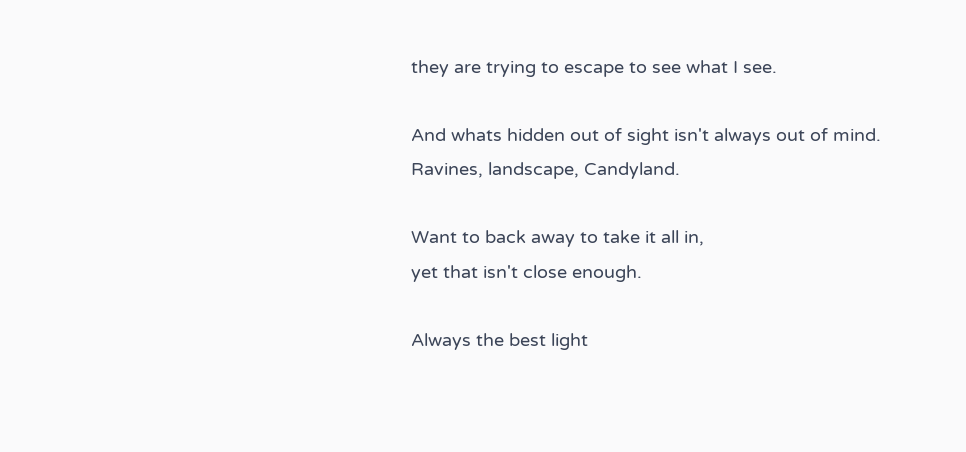they are trying to escape to see what I see.

And whats hidden out of sight isn't always out of mind.
Ravines, landscape, Candyland.

Want to back away to take it all in,
yet that isn't close enough.

Always the best light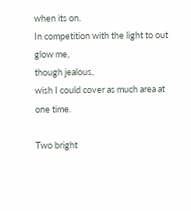when its on.
In competition with the light to out glow me,
though jealous,
wish I could cover as much area at one time.

Two bright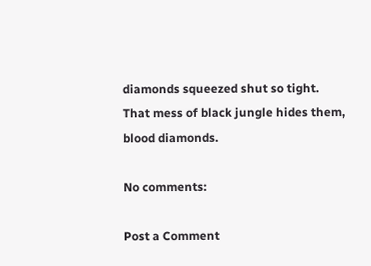diamonds squeezed shut so tight.
That mess of black jungle hides them, blood diamonds.

No comments:

Post a Comment